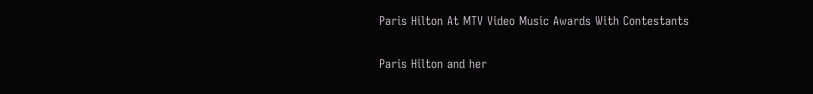Paris Hilton At MTV Video Music Awards With Contestants

Paris Hilton and her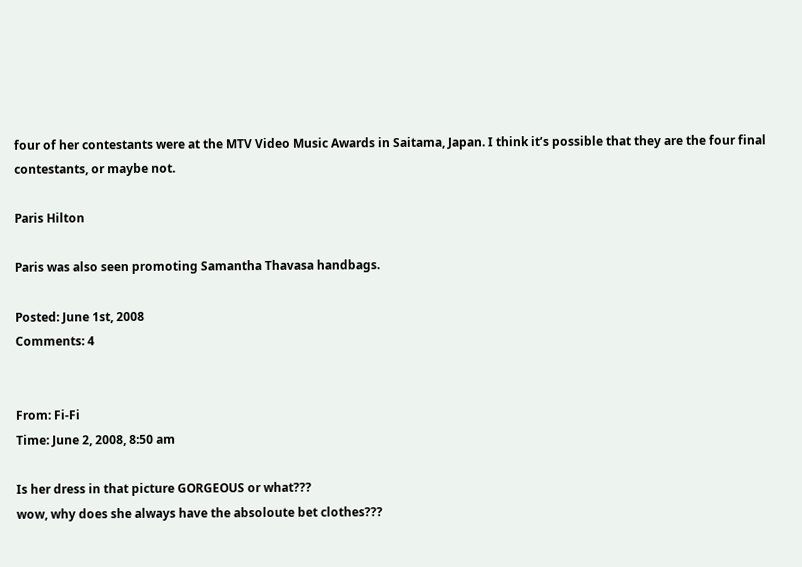four of her contestants were at the MTV Video Music Awards in Saitama, Japan. I think it’s possible that they are the four final contestants, or maybe not.

Paris Hilton

Paris was also seen promoting Samantha Thavasa handbags.

Posted: June 1st, 2008
Comments: 4


From: Fi-Fi
Time: June 2, 2008, 8:50 am

Is her dress in that picture GORGEOUS or what???
wow, why does she always have the absoloute bet clothes???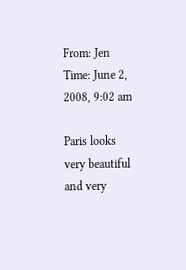From: Jen
Time: June 2, 2008, 9:02 am

Paris looks very beautiful and very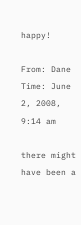happy!

From: Dane
Time: June 2, 2008, 9:14 am

there might have been a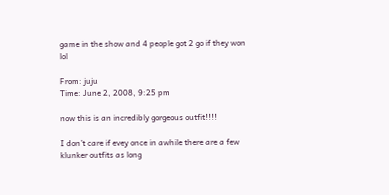game in the show and 4 people got 2 go if they won lol

From: juju
Time: June 2, 2008, 9:25 pm

now this is an incredibly gorgeous outfit!!!!

I don’t care if evey once in awhile there are a few klunker outfits as long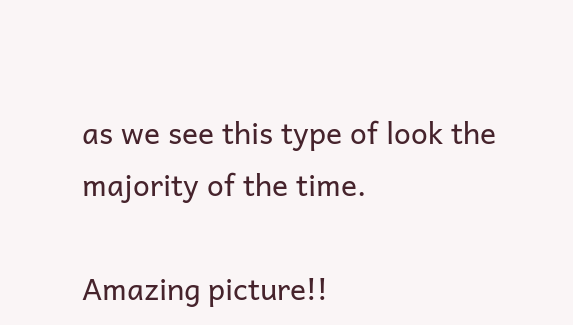as we see this type of look the majority of the time.

Amazing picture!!